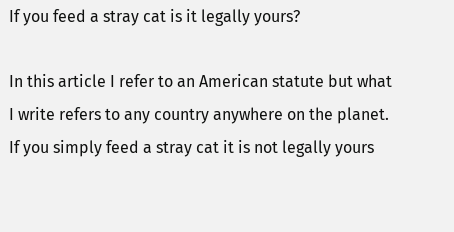If you feed a stray cat is it legally yours?

In this article I refer to an American statute but what I write refers to any country anywhere on the planet. If you simply feed a stray cat it is not legally yours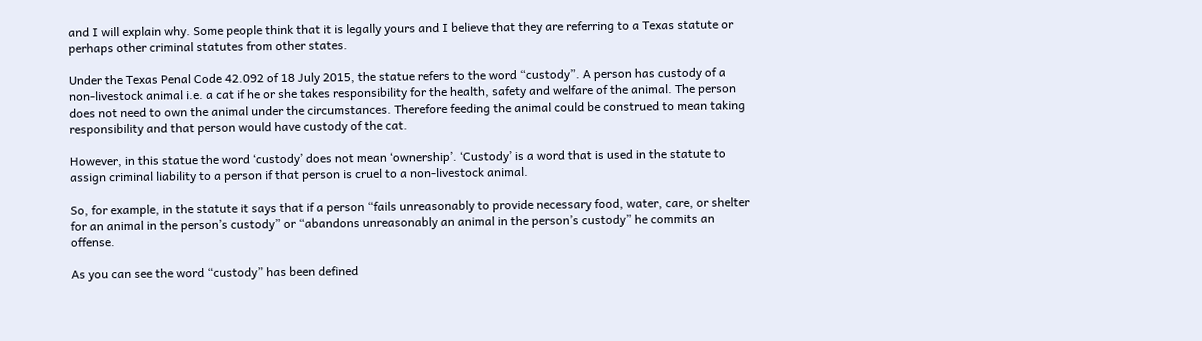and I will explain why. Some people think that it is legally yours and I believe that they are referring to a Texas statute or perhaps other criminal statutes from other states.

Under the Texas Penal Code 42.092 of 18 July 2015, the statue refers to the word “custody”. A person has custody of a non-livestock animal i.e. a cat if he or she takes responsibility for the health, safety and welfare of the animal. The person does not need to own the animal under the circumstances. Therefore feeding the animal could be construed to mean taking responsibility and that person would have custody of the cat.

However, in this statue the word ‘custody’ does not mean ‘ownership’. ‘Custody’ is a word that is used in the statute to assign criminal liability to a person if that person is cruel to a non-livestock animal.

So, for example, in the statute it says that if a person “fails unreasonably to provide necessary food, water, care, or shelter for an animal in the person’s custody” or “abandons unreasonably an animal in the person’s custody” he commits an offense.

As you can see the word “custody” has been defined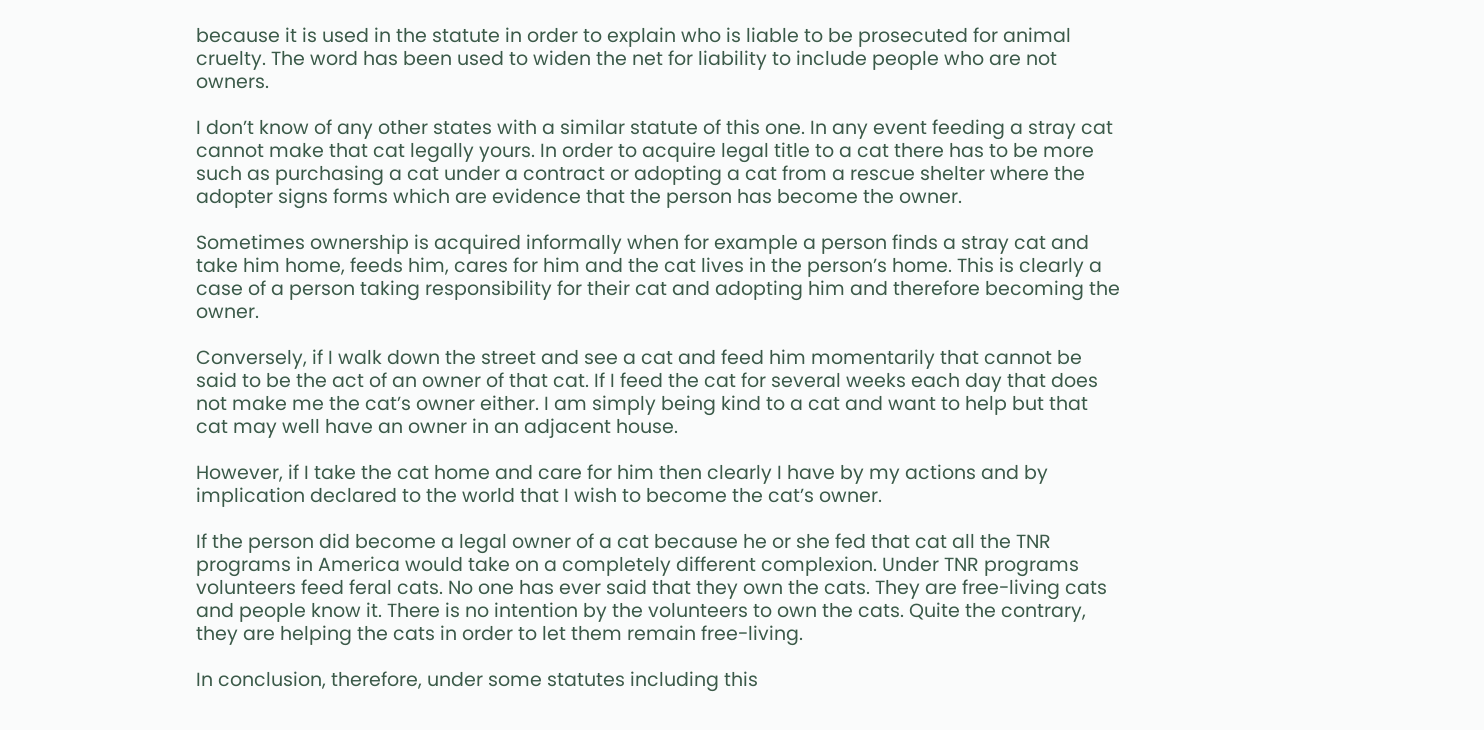because it is used in the statute in order to explain who is liable to be prosecuted for animal cruelty. The word has been used to widen the net for liability to include people who are not owners.

I don’t know of any other states with a similar statute of this one. In any event feeding a stray cat cannot make that cat legally yours. In order to acquire legal title to a cat there has to be more such as purchasing a cat under a contract or adopting a cat from a rescue shelter where the adopter signs forms which are evidence that the person has become the owner.

Sometimes ownership is acquired informally when for example a person finds a stray cat and take him home, feeds him, cares for him and the cat lives in the person’s home. This is clearly a case of a person taking responsibility for their cat and adopting him and therefore becoming the owner.

Conversely, if I walk down the street and see a cat and feed him momentarily that cannot be said to be the act of an owner of that cat. If I feed the cat for several weeks each day that does not make me the cat’s owner either. I am simply being kind to a cat and want to help but that cat may well have an owner in an adjacent house.

However, if I take the cat home and care for him then clearly I have by my actions and by implication declared to the world that I wish to become the cat’s owner.

If the person did become a legal owner of a cat because he or she fed that cat all the TNR programs in America would take on a completely different complexion. Under TNR programs volunteers feed feral cats. No one has ever said that they own the cats. They are free-living cats and people know it. There is no intention by the volunteers to own the cats. Quite the contrary, they are helping the cats in order to let them remain free-living.

In conclusion, therefore, under some statutes including this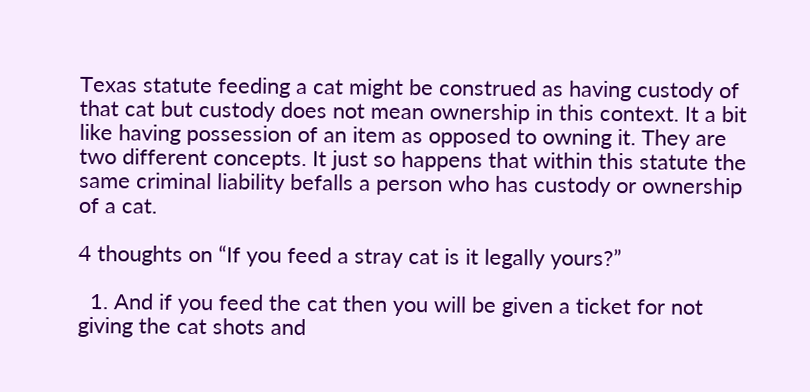Texas statute feeding a cat might be construed as having custody of that cat but custody does not mean ownership in this context. It a bit like having possession of an item as opposed to owning it. They are two different concepts. It just so happens that within this statute the same criminal liability befalls a person who has custody or ownership of a cat.

4 thoughts on “If you feed a stray cat is it legally yours?”

  1. And if you feed the cat then you will be given a ticket for not giving the cat shots and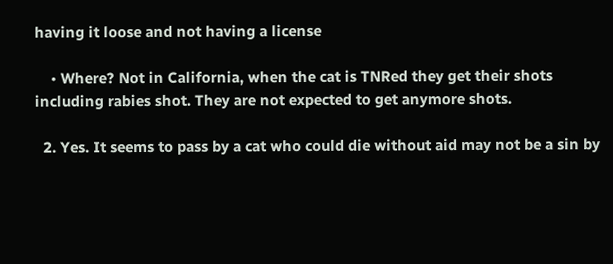having it loose and not having a license

    • Where? Not in California, when the cat is TNRed they get their shots including rabies shot. They are not expected to get anymore shots.

  2. Yes. It seems to pass by a cat who could die without aid may not be a sin by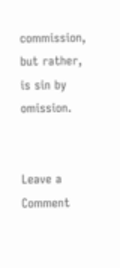commission, but rather, is sin by omission.


Leave a Comment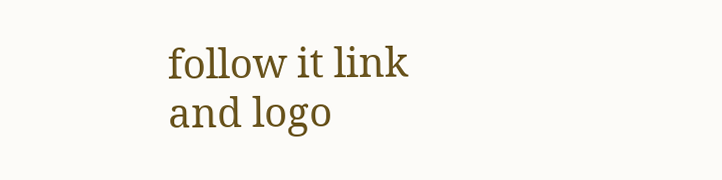follow it link and logo